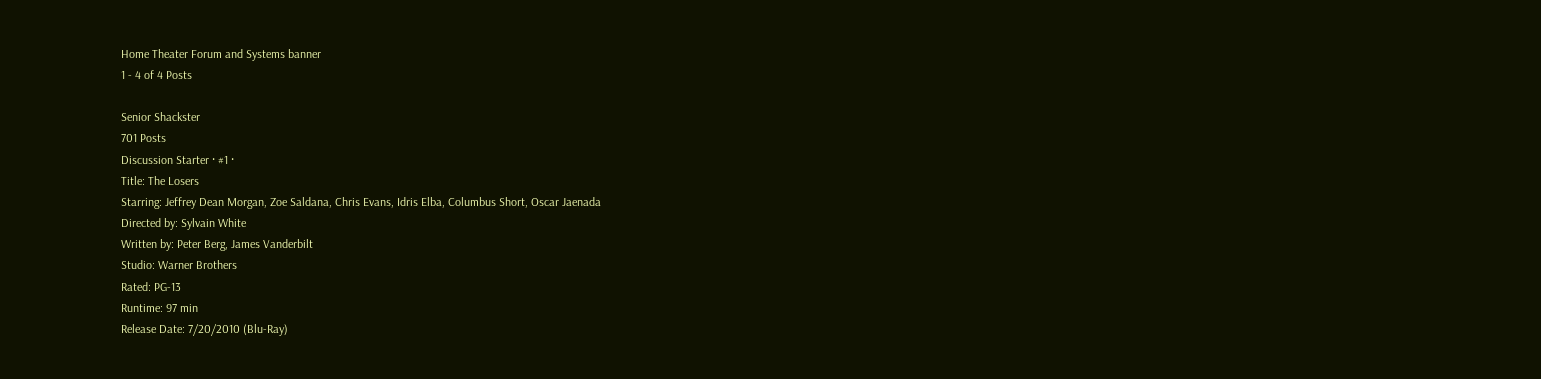Home Theater Forum and Systems banner
1 - 4 of 4 Posts

Senior Shackster
701 Posts
Discussion Starter · #1 ·
Title: The Losers
Starring: Jeffrey Dean Morgan, Zoe Saldana, Chris Evans, Idris Elba, Columbus Short, Oscar Jaenada
Directed by: Sylvain White
Written by: Peter Berg, James Vanderbilt
Studio: Warner Brothers
Rated: PG-13
Runtime: 97 min
Release Date: 7/20/2010 (Blu-Ray)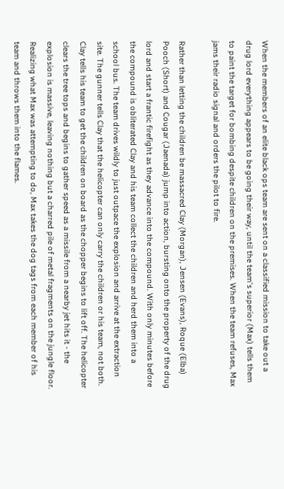When the members of an elite black ops team are sent on a classified mission to take out a drug lord everything appears to be going their way, until the team's superior (Max) tells them to paint the target for bombing despite children on the premises. When the team refuses, Max jams their radio signal and orders the pilot to fire.

Rather than letting the children be massacred Clay (Morgan), Jensen (Evans), Roque (Elba) Pooch (Short) and Cougar (Jaenada) jump into action, bursting onto the property of the drug lord and start a frantic firefight as they advance into the compound. With only minutes before the compound is obliterated Clay and his team collect the children and herd them into a school bus. The team drives wildly to just outpace the explosion and arrive at the extraction site. The gunner tells Clay that the helicopter can only carry the children or his team, not both. Clay tells his team to get the children on board as the chopper begins to lift off. The helicopter
clears the tree tops and begins to gather speed as a missile from a nearby jet hits it - the explosion is massive, leaving nothing but a charred pile of metal fragments on the jungle floor. Realizing what Max was attempting to do, Max takes the dog tags from each member of his team and throws them into the flames.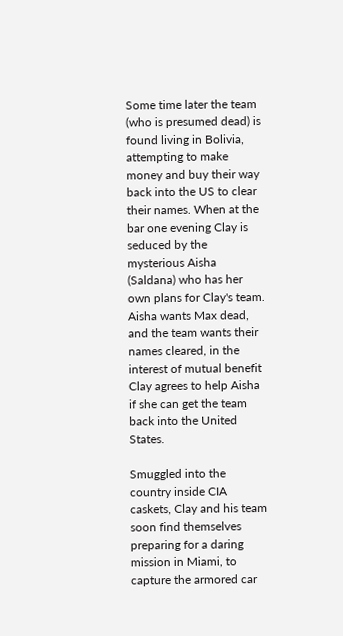Some time later the team (who is presumed dead) is found living in Bolivia, attempting to make money and buy their way back into the US to clear their names. When at the bar one evening Clay is seduced by the mysterious Aisha (Saldana) who has her own plans for Clay's team. Aisha wants Max dead, and the team wants their names cleared, in the interest of mutual benefit Clay agrees to help Aisha if she can get the team back into the United States.

Smuggled into the country inside CIA caskets, Clay and his team soon find themselves preparing for a daring mission in Miami, to capture the armored car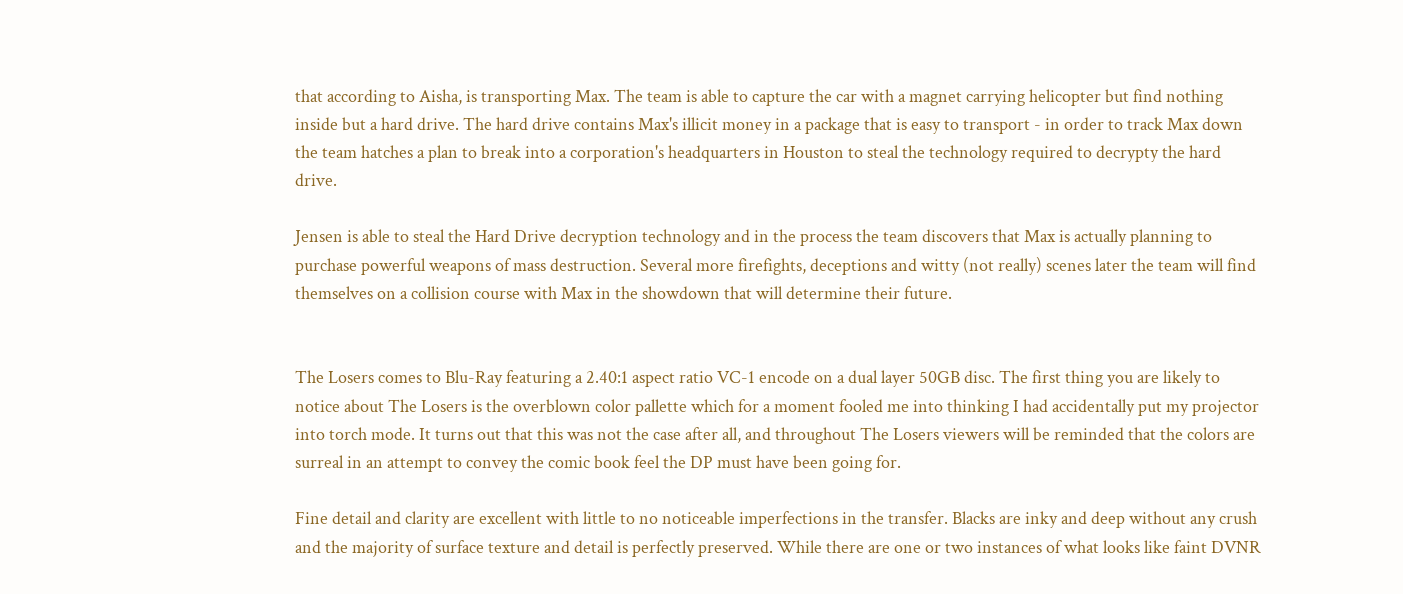that according to Aisha, is transporting Max. The team is able to capture the car with a magnet carrying helicopter but find nothing inside but a hard drive. The hard drive contains Max's illicit money in a package that is easy to transport - in order to track Max down the team hatches a plan to break into a corporation's headquarters in Houston to steal the technology required to decrypty the hard drive.

Jensen is able to steal the Hard Drive decryption technology and in the process the team discovers that Max is actually planning to purchase powerful weapons of mass destruction. Several more firefights, deceptions and witty (not really) scenes later the team will find themselves on a collision course with Max in the showdown that will determine their future.


The Losers comes to Blu-Ray featuring a 2.40:1 aspect ratio VC-1 encode on a dual layer 50GB disc. The first thing you are likely to notice about The Losers is the overblown color pallette which for a moment fooled me into thinking I had accidentally put my projector into torch mode. It turns out that this was not the case after all, and throughout The Losers viewers will be reminded that the colors are surreal in an attempt to convey the comic book feel the DP must have been going for.

Fine detail and clarity are excellent with little to no noticeable imperfections in the transfer. Blacks are inky and deep without any crush and the majority of surface texture and detail is perfectly preserved. While there are one or two instances of what looks like faint DVNR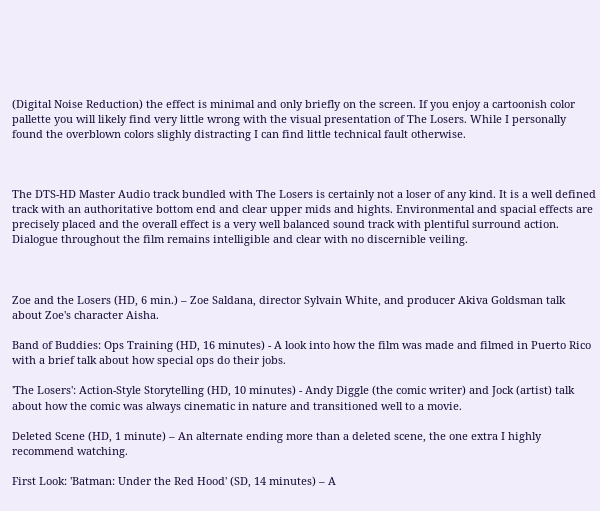(Digital Noise Reduction) the effect is minimal and only briefly on the screen. If you enjoy a cartoonish color pallette you will likely find very little wrong with the visual presentation of The Losers. While I personally found the overblown colors slighly distracting I can find little technical fault otherwise.



The DTS-HD Master Audio track bundled with The Losers is certainly not a loser of any kind. It is a well defined track with an authoritative bottom end and clear upper mids and hights. Environmental and spacial effects are precisely placed and the overall effect is a very well balanced sound track with plentiful surround action. Dialogue throughout the film remains intelligible and clear with no discernible veiling.



Zoe and the Losers (HD, 6 min.) – Zoe Saldana, director Sylvain White, and producer Akiva Goldsman talk about Zoe's character Aisha.

Band of Buddies: Ops Training (HD, 16 minutes) - A look into how the film was made and filmed in Puerto Rico with a brief talk about how special ops do their jobs.

'The Losers': Action-Style Storytelling (HD, 10 minutes) - Andy Diggle (the comic writer) and Jock (artist) talk about how the comic was always cinematic in nature and transitioned well to a movie.

Deleted Scene (HD, 1 minute) – An alternate ending more than a deleted scene, the one extra I highly recommend watching.

First Look: 'Batman: Under the Red Hood' (SD, 14 minutes) – A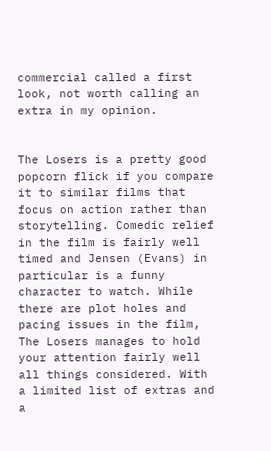commercial called a first look, not worth calling an extra in my opinion.


The Losers is a pretty good popcorn flick if you compare it to similar films that focus on action rather than storytelling. Comedic relief in the film is fairly well timed and Jensen (Evans) in particular is a funny character to watch. While there are plot holes and pacing issues in the film, The Losers manages to hold your attention fairly well all things considered. With a limited list of extras and a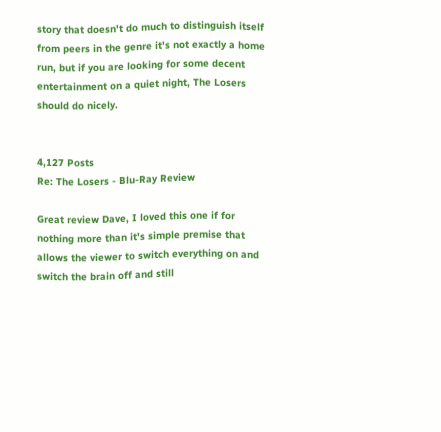story that doesn't do much to distinguish itself from peers in the genre it's not exactly a home run, but if you are looking for some decent entertainment on a quiet night, The Losers should do nicely.


4,127 Posts
Re: The Losers - Blu-Ray Review

Great review Dave, I loved this one if for nothing more than it's simple premise that allows the viewer to switch everything on and switch the brain off and still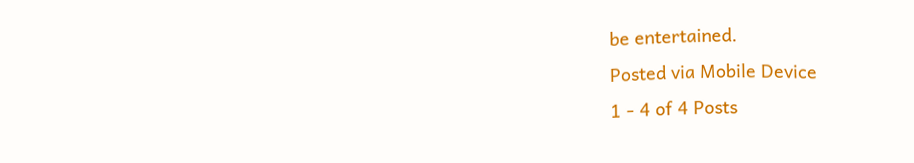be entertained.
Posted via Mobile Device
1 - 4 of 4 Posts